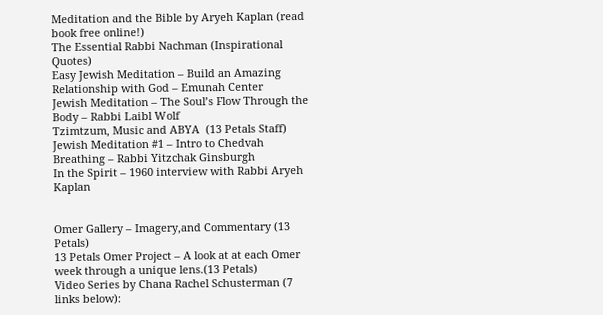Meditation and the Bible by Aryeh Kaplan (read book free online!)
The Essential Rabbi Nachman (Inspirational Quotes)
Easy Jewish Meditation – Build an Amazing Relationship with God – Emunah Center
Jewish Meditation – The Soul’s Flow Through the Body – Rabbi Laibl Wolf
Tzimtzum, Music and ABYA  (13 Petals Staff)
Jewish Meditation #1 – Intro to Chedvah Breathing – Rabbi Yitzchak Ginsburgh
In the Spirit – 1960 interview with Rabbi Aryeh Kaplan


Omer Gallery – Imagery,and Commentary (13 Petals)
13 Petals Omer Project – A look at at each Omer week through a unique lens.(13 Petals)
Video Series by Chana Rachel Schusterman (7 links below):